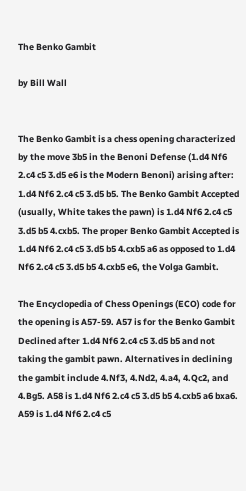The Benko Gambit

by Bill Wall


The Benko Gambit is a chess opening characterized by the move 3b5 in the Benoni Defense (1.d4 Nf6 2.c4 c5 3.d5 e6 is the Modern Benoni) arising after: 1.d4 Nf6 2.c4 c5 3.d5 b5. The Benko Gambit Accepted (usually, White takes the pawn) is 1.d4 Nf6 2.c4 c5 3.d5 b5 4.cxb5. The proper Benko Gambit Accepted is 1.d4 Nf6 2.c4 c5 3.d5 b5 4.cxb5 a6 as opposed to 1.d4 Nf6 2.c4 c5 3.d5 b5 4.cxb5 e6, the Volga Gambit.

The Encyclopedia of Chess Openings (ECO) code for the opening is A57-59. A57 is for the Benko Gambit Declined after 1.d4 Nf6 2.c4 c5 3.d5 b5 and not taking the gambit pawn. Alternatives in declining the gambit include 4.Nf3, 4.Nd2, 4.a4, 4.Qc2, and 4.Bg5. A58 is 1.d4 Nf6 2.c4 c5 3.d5 b5 4.cxb5 a6 bxa6. A59 is 1.d4 Nf6 2.c4 c5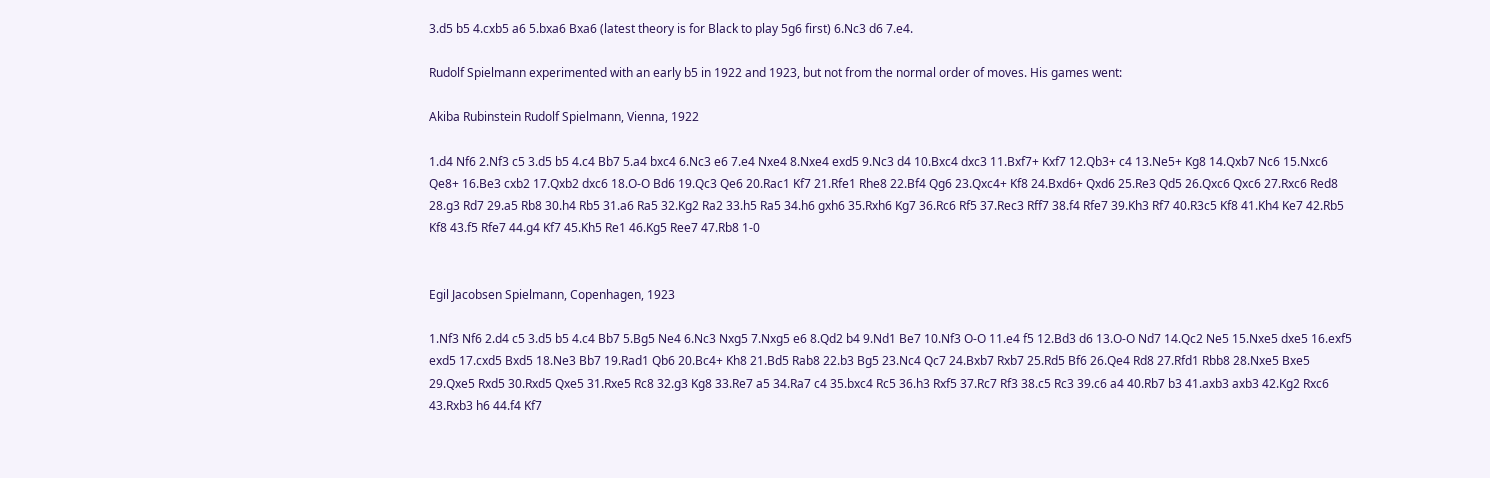3.d5 b5 4.cxb5 a6 5.bxa6 Bxa6 (latest theory is for Black to play 5g6 first) 6.Nc3 d6 7.e4.

Rudolf Spielmann experimented with an early b5 in 1922 and 1923, but not from the normal order of moves. His games went:

Akiba Rubinstein Rudolf Spielmann, Vienna, 1922

1.d4 Nf6 2.Nf3 c5 3.d5 b5 4.c4 Bb7 5.a4 bxc4 6.Nc3 e6 7.e4 Nxe4 8.Nxe4 exd5 9.Nc3 d4 10.Bxc4 dxc3 11.Bxf7+ Kxf7 12.Qb3+ c4 13.Ne5+ Kg8 14.Qxb7 Nc6 15.Nxc6 Qe8+ 16.Be3 cxb2 17.Qxb2 dxc6 18.O-O Bd6 19.Qc3 Qe6 20.Rac1 Kf7 21.Rfe1 Rhe8 22.Bf4 Qg6 23.Qxc4+ Kf8 24.Bxd6+ Qxd6 25.Re3 Qd5 26.Qxc6 Qxc6 27.Rxc6 Red8 28.g3 Rd7 29.a5 Rb8 30.h4 Rb5 31.a6 Ra5 32.Kg2 Ra2 33.h5 Ra5 34.h6 gxh6 35.Rxh6 Kg7 36.Rc6 Rf5 37.Rec3 Rff7 38.f4 Rfe7 39.Kh3 Rf7 40.R3c5 Kf8 41.Kh4 Ke7 42.Rb5 Kf8 43.f5 Rfe7 44.g4 Kf7 45.Kh5 Re1 46.Kg5 Ree7 47.Rb8 1-0


Egil Jacobsen Spielmann, Copenhagen, 1923

1.Nf3 Nf6 2.d4 c5 3.d5 b5 4.c4 Bb7 5.Bg5 Ne4 6.Nc3 Nxg5 7.Nxg5 e6 8.Qd2 b4 9.Nd1 Be7 10.Nf3 O-O 11.e4 f5 12.Bd3 d6 13.O-O Nd7 14.Qc2 Ne5 15.Nxe5 dxe5 16.exf5 exd5 17.cxd5 Bxd5 18.Ne3 Bb7 19.Rad1 Qb6 20.Bc4+ Kh8 21.Bd5 Rab8 22.b3 Bg5 23.Nc4 Qc7 24.Bxb7 Rxb7 25.Rd5 Bf6 26.Qe4 Rd8 27.Rfd1 Rbb8 28.Nxe5 Bxe5 29.Qxe5 Rxd5 30.Rxd5 Qxe5 31.Rxe5 Rc8 32.g3 Kg8 33.Re7 a5 34.Ra7 c4 35.bxc4 Rc5 36.h3 Rxf5 37.Rc7 Rf3 38.c5 Rc3 39.c6 a4 40.Rb7 b3 41.axb3 axb3 42.Kg2 Rxc6 43.Rxb3 h6 44.f4 Kf7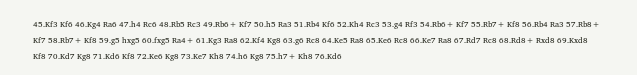45.Kf3 Kf6 46.Kg4 Ra6 47.h4 Rc6 48.Rb5 Rc3 49.Rb6+ Kf7 50.h5 Ra3 51.Rb4 Kf6 52.Kh4 Rc3 53.g4 Rf3 54.Rb6+ Kf7 55.Rb7+ Kf8 56.Rb4 Ra3 57.Rb8+ Kf7 58.Rb7+ Kf8 59.g5 hxg5 60.fxg5 Ra4+ 61.Kg3 Ra8 62.Kf4 Kg8 63.g6 Rc8 64.Ke5 Ra8 65.Ke6 Rc8 66.Ke7 Ra8 67.Rd7 Rc8 68.Rd8+ Rxd8 69.Kxd8 Kf8 70.Kd7 Kg8 71.Kd6 Kf8 72.Ke6 Kg8 73.Ke7 Kh8 74.h6 Kg8 75.h7+ Kh8 76.Kd6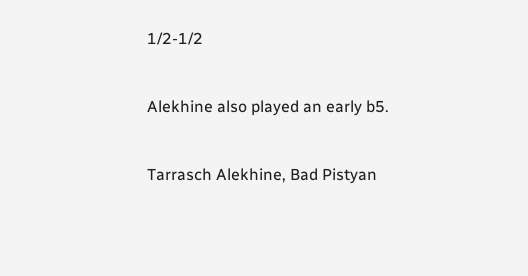1/2-1/2


Alekhine also played an early b5.


Tarrasch Alekhine, Bad Pistyan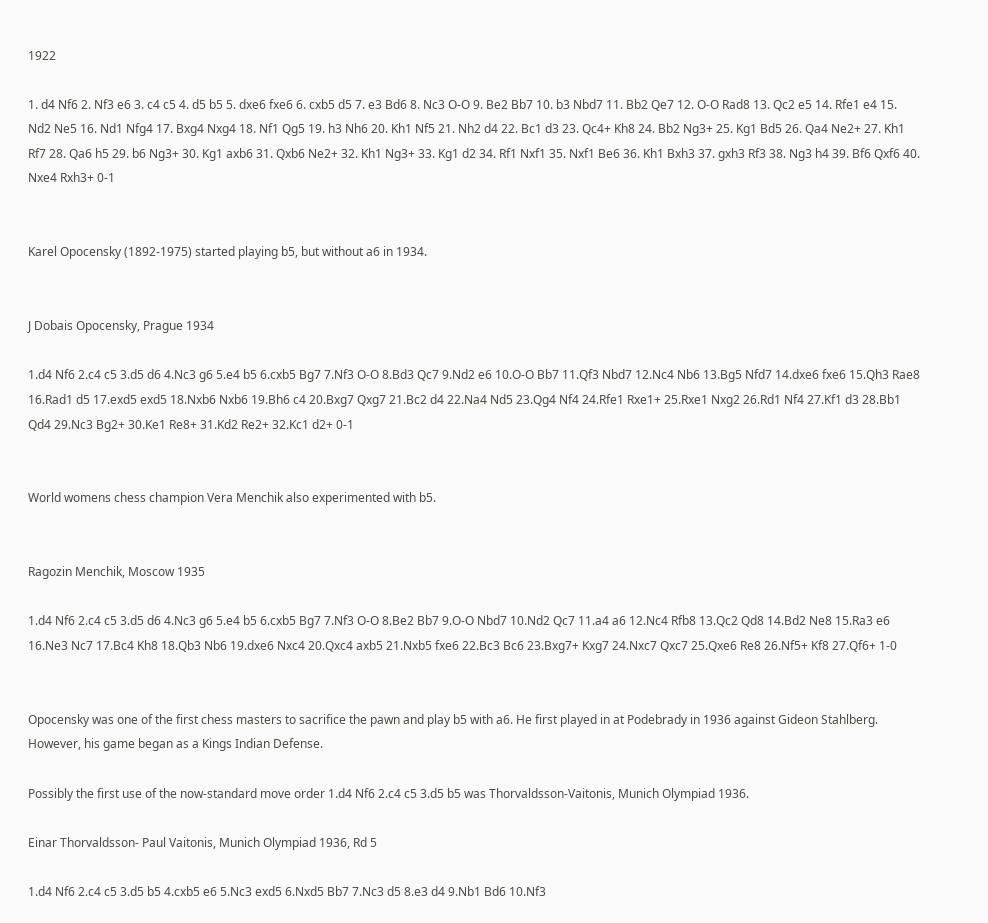1922

1. d4 Nf6 2. Nf3 e6 3. c4 c5 4. d5 b5 5. dxe6 fxe6 6. cxb5 d5 7. e3 Bd6 8. Nc3 O-O 9. Be2 Bb7 10. b3 Nbd7 11. Bb2 Qe7 12. O-O Rad8 13. Qc2 e5 14. Rfe1 e4 15. Nd2 Ne5 16. Nd1 Nfg4 17. Bxg4 Nxg4 18. Nf1 Qg5 19. h3 Nh6 20. Kh1 Nf5 21. Nh2 d4 22. Bc1 d3 23. Qc4+ Kh8 24. Bb2 Ng3+ 25. Kg1 Bd5 26. Qa4 Ne2+ 27. Kh1 Rf7 28. Qa6 h5 29. b6 Ng3+ 30. Kg1 axb6 31. Qxb6 Ne2+ 32. Kh1 Ng3+ 33. Kg1 d2 34. Rf1 Nxf1 35. Nxf1 Be6 36. Kh1 Bxh3 37. gxh3 Rf3 38. Ng3 h4 39. Bf6 Qxf6 40. Nxe4 Rxh3+ 0-1


Karel Opocensky (1892-1975) started playing b5, but without a6 in 1934.


J Dobais Opocensky, Prague 1934

1.d4 Nf6 2.c4 c5 3.d5 d6 4.Nc3 g6 5.e4 b5 6.cxb5 Bg7 7.Nf3 O-O 8.Bd3 Qc7 9.Nd2 e6 10.O-O Bb7 11.Qf3 Nbd7 12.Nc4 Nb6 13.Bg5 Nfd7 14.dxe6 fxe6 15.Qh3 Rae8 16.Rad1 d5 17.exd5 exd5 18.Nxb6 Nxb6 19.Bh6 c4 20.Bxg7 Qxg7 21.Bc2 d4 22.Na4 Nd5 23.Qg4 Nf4 24.Rfe1 Rxe1+ 25.Rxe1 Nxg2 26.Rd1 Nf4 27.Kf1 d3 28.Bb1 Qd4 29.Nc3 Bg2+ 30.Ke1 Re8+ 31.Kd2 Re2+ 32.Kc1 d2+ 0-1


World womens chess champion Vera Menchik also experimented with b5.


Ragozin Menchik, Moscow 1935

1.d4 Nf6 2.c4 c5 3.d5 d6 4.Nc3 g6 5.e4 b5 6.cxb5 Bg7 7.Nf3 O-O 8.Be2 Bb7 9.O-O Nbd7 10.Nd2 Qc7 11.a4 a6 12.Nc4 Rfb8 13.Qc2 Qd8 14.Bd2 Ne8 15.Ra3 e6 16.Ne3 Nc7 17.Bc4 Kh8 18.Qb3 Nb6 19.dxe6 Nxc4 20.Qxc4 axb5 21.Nxb5 fxe6 22.Bc3 Bc6 23.Bxg7+ Kxg7 24.Nxc7 Qxc7 25.Qxe6 Re8 26.Nf5+ Kf8 27.Qf6+ 1-0


Opocensky was one of the first chess masters to sacrifice the pawn and play b5 with a6. He first played in at Podebrady in 1936 against Gideon Stahlberg. However, his game began as a Kings Indian Defense.

Possibly the first use of the now-standard move order 1.d4 Nf6 2.c4 c5 3.d5 b5 was Thorvaldsson-Vaitonis, Munich Olympiad 1936.

Einar Thorvaldsson- Paul Vaitonis, Munich Olympiad 1936, Rd 5

1.d4 Nf6 2.c4 c5 3.d5 b5 4.cxb5 e6 5.Nc3 exd5 6.Nxd5 Bb7 7.Nc3 d5 8.e3 d4 9.Nb1 Bd6 10.Nf3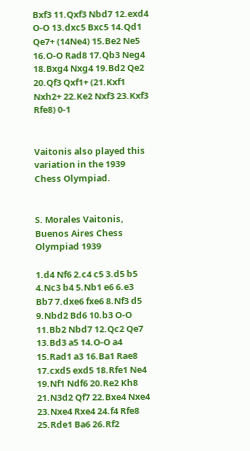Bxf3 11.Qxf3 Nbd7 12.exd4 O-O 13.dxc5 Bxc5 14.Qd1 Qe7+ (14Ne4) 15.Be2 Ne5 16.O-O Rad8 17.Qb3 Neg4 18.Bxg4 Nxg4 19.Bd2 Qe2 20.Qf3 Qxf1+ (21.Kxf1 Nxh2+ 22.Ke2 Nxf3 23.Kxf3 Rfe8) 0-1


Vaitonis also played this variation in the 1939 Chess Olympiad.


S. Morales Vaitonis, Buenos Aires Chess Olympiad 1939

1.d4 Nf6 2.c4 c5 3.d5 b5 4.Nc3 b4 5.Nb1 e6 6.e3 Bb7 7.dxe6 fxe6 8.Nf3 d5 9.Nbd2 Bd6 10.b3 O-O 11.Bb2 Nbd7 12.Qc2 Qe7 13.Bd3 a5 14.O-O a4 15.Rad1 a3 16.Ba1 Rae8 17.cxd5 exd5 18.Rfe1 Ne4 19.Nf1 Ndf6 20.Re2 Kh8 21.N3d2 Qf7 22.Bxe4 Nxe4 23.Nxe4 Rxe4 24.f4 Rfe8 25.Rde1 Ba6 26.Rf2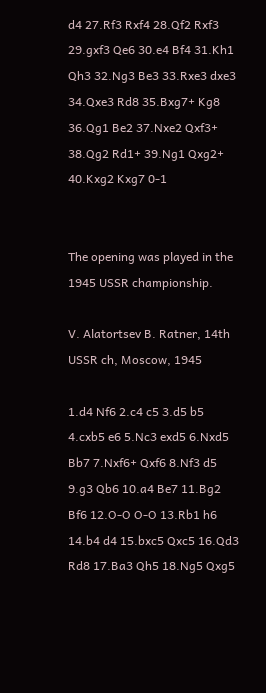d4 27.Rf3 Rxf4 28.Qf2 Rxf3 29.gxf3 Qe6 30.e4 Bf4 31.Kh1 Qh3 32.Ng3 Be3 33.Rxe3 dxe3 34.Qxe3 Rd8 35.Bxg7+ Kg8 36.Qg1 Be2 37.Nxe2 Qxf3+ 38.Qg2 Rd1+ 39.Ng1 Qxg2+ 40.Kxg2 Kxg7 0-1


The opening was played in the 1945 USSR championship.

V. Alatortsev B. Ratner, 14th USSR ch, Moscow, 1945

1.d4 Nf6 2.c4 c5 3.d5 b5 4.cxb5 e6 5.Nc3 exd5 6.Nxd5 Bb7 7.Nxf6+ Qxf6 8.Nf3 d5 9.g3 Qb6 10.a4 Be7 11.Bg2 Bf6 12.O-O O-O 13.Rb1 h6 14.b4 d4 15.bxc5 Qxc5 16.Qd3 Rd8 17.Ba3 Qh5 18.Ng5 Qxg5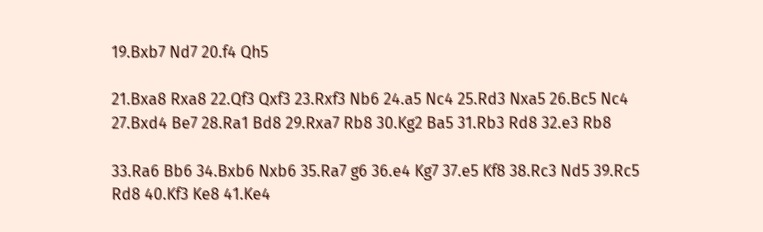19.Bxb7 Nd7 20.f4 Qh5

21.Bxa8 Rxa8 22.Qf3 Qxf3 23.Rxf3 Nb6 24.a5 Nc4 25.Rd3 Nxa5 26.Bc5 Nc4 27.Bxd4 Be7 28.Ra1 Bd8 29.Rxa7 Rb8 30.Kg2 Ba5 31.Rb3 Rd8 32.e3 Rb8

33.Ra6 Bb6 34.Bxb6 Nxb6 35.Ra7 g6 36.e4 Kg7 37.e5 Kf8 38.Rc3 Nd5 39.Rc5 Rd8 40.Kf3 Ke8 41.Ke4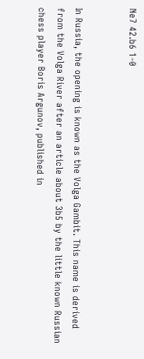Ne7 42.b6 1-0


In Russia, the opening is known as the Volga Gambit. This name is derived from the Volga River after an article about 3b5 by the little known Russian chess player Boris Argunov, published in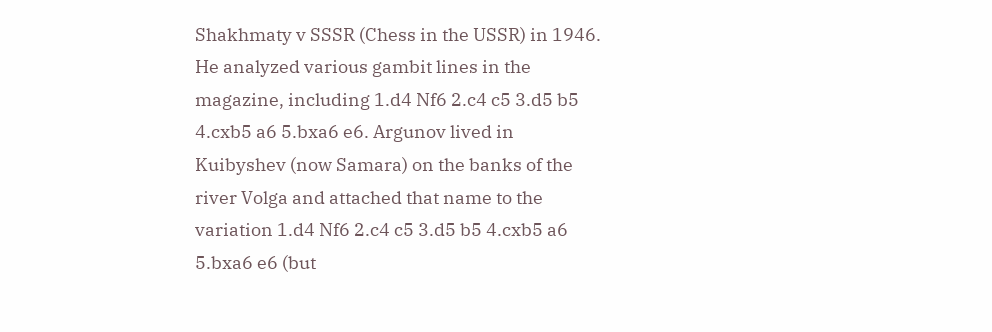Shakhmaty v SSSR (Chess in the USSR) in 1946. He analyzed various gambit lines in the magazine, including 1.d4 Nf6 2.c4 c5 3.d5 b5 4.cxb5 a6 5.bxa6 e6. Argunov lived in Kuibyshev (now Samara) on the banks of the river Volga and attached that name to the variation 1.d4 Nf6 2.c4 c5 3.d5 b5 4.cxb5 a6 5.bxa6 e6 (but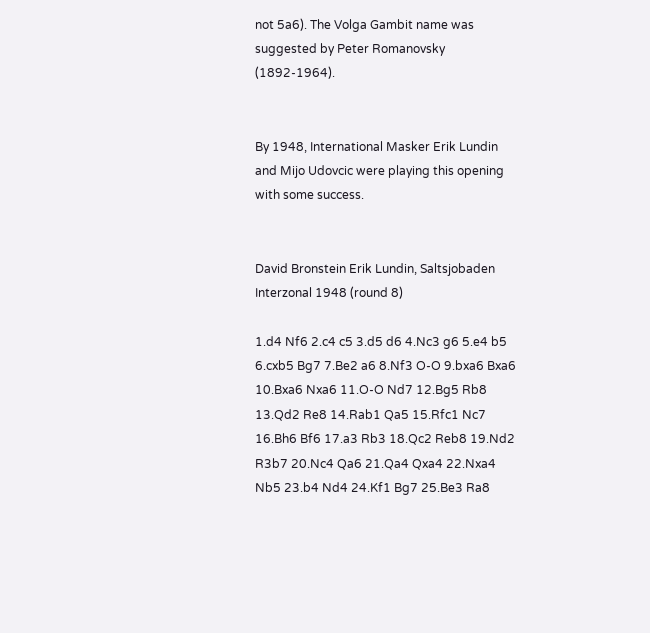not 5a6). The Volga Gambit name was suggested by Peter Romanovsky (1892-1964).


By 1948, International Masker Erik Lundin and Mijo Udovcic were playing this opening with some success.


David Bronstein Erik Lundin, Saltsjobaden Interzonal 1948 (round 8)

1.d4 Nf6 2.c4 c5 3.d5 d6 4.Nc3 g6 5.e4 b5 6.cxb5 Bg7 7.Be2 a6 8.Nf3 O-O 9.bxa6 Bxa6 10.Bxa6 Nxa6 11.O-O Nd7 12.Bg5 Rb8 13.Qd2 Re8 14.Rab1 Qa5 15.Rfc1 Nc7 16.Bh6 Bf6 17.a3 Rb3 18.Qc2 Reb8 19.Nd2 R3b7 20.Nc4 Qa6 21.Qa4 Qxa4 22.Nxa4 Nb5 23.b4 Nd4 24.Kf1 Bg7 25.Be3 Ra8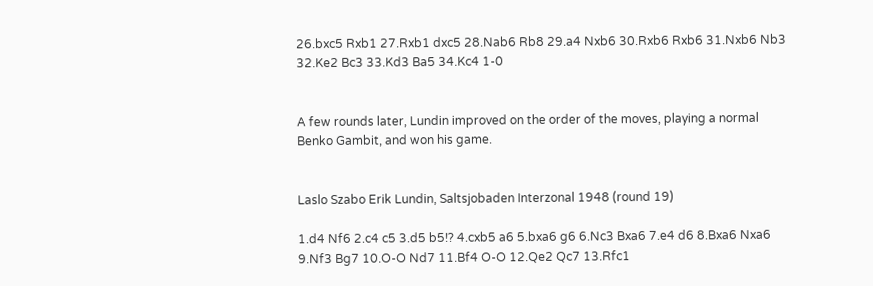26.bxc5 Rxb1 27.Rxb1 dxc5 28.Nab6 Rb8 29.a4 Nxb6 30.Rxb6 Rxb6 31.Nxb6 Nb3 32.Ke2 Bc3 33.Kd3 Ba5 34.Kc4 1-0


A few rounds later, Lundin improved on the order of the moves, playing a normal Benko Gambit, and won his game.


Laslo Szabo Erik Lundin, Saltsjobaden Interzonal 1948 (round 19)

1.d4 Nf6 2.c4 c5 3.d5 b5!? 4.cxb5 a6 5.bxa6 g6 6.Nc3 Bxa6 7.e4 d6 8.Bxa6 Nxa6 9.Nf3 Bg7 10.O-O Nd7 11.Bf4 O-O 12.Qe2 Qc7 13.Rfc1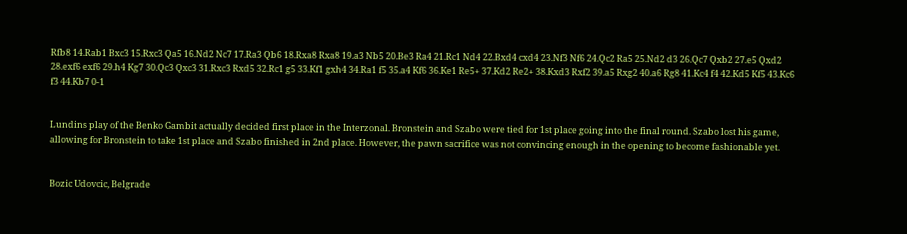Rfb8 14.Rab1 Bxc3 15.Rxc3 Qa5 16.Nd2 Nc7 17.Ra3 Qb6 18.Rxa8 Rxa8 19.a3 Nb5 20.Be3 Ra4 21.Rc1 Nd4 22.Bxd4 cxd4 23.Nf3 Nf6 24.Qc2 Ra5 25.Nd2 d3 26.Qc7 Qxb2 27.e5 Qxd2 28.exf6 exf6 29.h4 Kg7 30.Qc3 Qxc3 31.Rxc3 Rxd5 32.Rc1 g5 33.Kf1 gxh4 34.Ra1 f5 35.a4 Kf6 36.Ke1 Re5+ 37.Kd2 Re2+ 38.Kxd3 Rxf2 39.a5 Rxg2 40.a6 Rg8 41.Kc4 f4 42.Kd5 Kf5 43.Kc6 f3 44.Kb7 0-1


Lundins play of the Benko Gambit actually decided first place in the Interzonal. Bronstein and Szabo were tied for 1st place going into the final round. Szabo lost his game, allowing for Bronstein to take 1st place and Szabo finished in 2nd place. However, the pawn sacrifice was not convincing enough in the opening to become fashionable yet.


Bozic Udovcic, Belgrade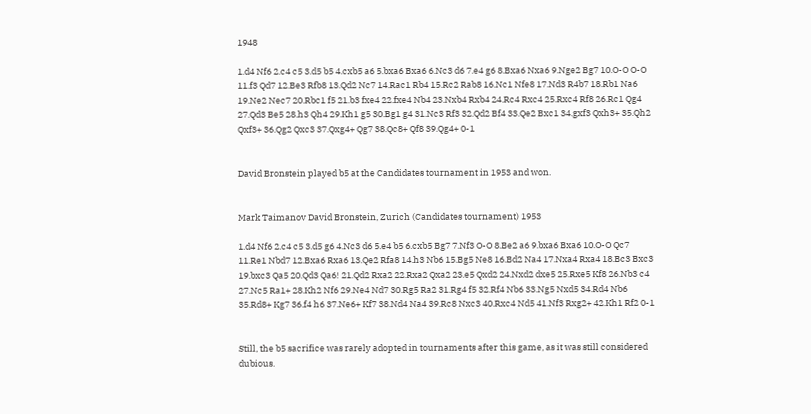1948

1.d4 Nf6 2.c4 c5 3.d5 b5 4.cxb5 a6 5.bxa6 Bxa6 6.Nc3 d6 7.e4 g6 8.Bxa6 Nxa6 9.Nge2 Bg7 10.O-O O-O 11.f3 Qd7 12.Be3 Rfb8 13.Qd2 Nc7 14.Rac1 Rb4 15.Rc2 Rab8 16.Nc1 Nfe8 17.Nd3 R4b7 18.Rb1 Na6 19.Ne2 Nec7 20.Rbc1 f5 21.b3 fxe4 22.fxe4 Nb4 23.Nxb4 Rxb4 24.Rc4 Rxc4 25.Rxc4 Rf8 26.Rc1 Qg4 27.Qd3 Be5 28.h3 Qh4 29.Kh1 g5 30.Bg1 g4 31.Nc3 Rf3 32.Qd2 Bf4 33.Qe2 Bxc1 34.gxf3 Qxh3+ 35.Qh2 Qxf3+ 36.Qg2 Qxc3 37.Qxg4+ Qg7 38.Qc8+ Qf8 39.Qg4+ 0-1


David Bronstein played b5 at the Candidates tournament in 1953 and won.


Mark Taimanov David Bronstein, Zurich (Candidates tournament) 1953

1.d4 Nf6 2.c4 c5 3.d5 g6 4.Nc3 d6 5.e4 b5 6.cxb5 Bg7 7.Nf3 O-O 8.Be2 a6 9.bxa6 Bxa6 10.O-O Qc7 11.Re1 Nbd7 12.Bxa6 Rxa6 13.Qe2 Rfa8 14.h3 Nb6 15.Bg5 Ne8 16.Bd2 Na4 17.Nxa4 Rxa4 18.Bc3 Bxc3 19.bxc3 Qa5 20.Qd3 Qa6! 21.Qd2 Rxa2 22.Rxa2 Qxa2 23.e5 Qxd2 24.Nxd2 dxe5 25.Rxe5 Kf8 26.Nb3 c4 27.Nc5 Ra1+ 28.Kh2 Nf6 29.Ne4 Nd7 30.Rg5 Ra2 31.Rg4 f5 32.Rf4 Nb6 33.Ng5 Nxd5 34.Rd4 Nb6 35.Rd8+ Kg7 36.f4 h6 37.Ne6+ Kf7 38.Nd4 Na4 39.Rc8 Nxc3 40.Rxc4 Nd5 41.Nf3 Rxg2+ 42.Kh1 Rf2 0-1


Still, the b5 sacrifice was rarely adopted in tournaments after this game, as it was still considered dubious.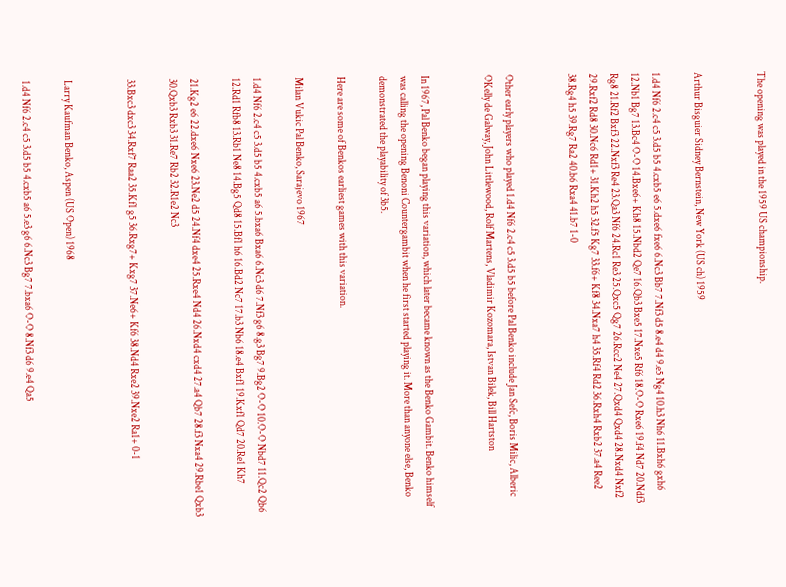The opening was played in the 1959 US championship.


Arthur Bisguier Sidney Bernstein, New York (US ch) 1959

1.d4 Nf6 2.c4 c5 3.d5 b5 4.cxb5 e6 5.dxe6 fxe6 6.Nc3 Bb7 7.Nf3 d5 8.e4 d4 9.e5 Ng4 10.h3 Nh6 11.Bxh6 gxh6 12.Nb1 Bg7 13.Bc4 O-O 14.Bxe6+ Kh8 15.Nbd2 Qe7 16.Qb3 Bxe5 17.Nxe5 Rf6 18.O-O Rxe6 19.f4 Nd7 20.Ndf3 Rg8 21.Rf2 Bxf3 22.Nxf3 Re4 23.Qa3 Nf6 24.Rc1 Re3 25.Qxc5 Qg7 26.Rcc2 Ne4 27.Qxd4 Qxd4 28.Nxd4 Nxf2 29.Rxf2 Rd8 30.Nc6 Rd1+ 31.Kh2 h5 32.f5 Kg7 33.f6+ Kf8 34.Nxa7 h4 35.Rf4 Rd2 36.Rxh4 Rxb2 37.a4 Ree2 38.Rg4 h5 39.Rg7 Ra2 40.b6 Rxa4 41.b7 1-0


Other early players who played 1.d4 Nf6 2.c4 c5 3.d5 b5 before Pal Benko include Jan Sefc, Boris Milic, Alberic OKelly de Galway, John Littlewood, Rolf Martens, Vladimir Kozomara, Istvan Bilek, Bill Hartston


In 1967, Pal Benko began playing this variation, which later became known as the Benko Gambit. Benko himself was calling the opening Benoni Countergambit when he first started playing it. More than anyone else, Benko demonstrated the playability of 3b5.

Here are some of Benkos earliest games with this variation.

Milan Vukic Pal Benko, Sarajevo 1967

1.d4 Nf6 2.c4 c5 3.d5 b5 4.cxb5 a6 5.bxa6 Bxa6 6.Nc3 d6 7.Nf3 g6 8.g3 Bg7 9.Bg2 O-O 10.O-O Nbd7 11.Qc2 Qb6 12.Rd1 Rfb8 13.Rb1 Ne8 14.Bg5 Qd8 15.Bf1 h6 16.Bd2 Nc7 17.b3 Nb6 18.e4 Bxf1 19.Kxf1 Qd7 20.Re1 Kh7

21.Kg2 e6 22.dxe6 Nxe6 23.Ne2 d5 24.Nf4 dxe4 25.Rxe4 Nd4 26.Nxd4 cxd4 27.a4 Qb7 28.f3 Nxa4 29.Rbe1 Qxb3 30.Qxb3 Rxb3 31.Re7 Rb2 32.R1e2 Nc3

33.Bxc3 dxc3 34.Rxf7 Raa2 35.Kf1 g5 36.Rxg7+ Kxg7 37.Ne6+ Kf6 38.Nd4 Rxe2 39.Nxe2 Ra1+ 0-1


Larry Kaufman Benko, Aspen (US Open) 1968

1.d4 Nf6 2.c4 c5 3.d5 b5 4.cxb5 a6 5.e3 g6 6.Nc3 Bg7 7.bxa6 O-O 8.Nf3 d6 9.e4 Qa5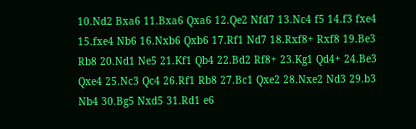10.Nd2 Bxa6 11.Bxa6 Qxa6 12.Qe2 Nfd7 13.Nc4 f5 14.f3 fxe4 15.fxe4 Nb6 16.Nxb6 Qxb6 17.Rf1 Nd7 18.Rxf8+ Rxf8 19.Be3 Rb8 20.Nd1 Ne5 21.Kf1 Qb4 22.Bd2 Rf8+ 23.Kg1 Qd4+ 24.Be3 Qxe4 25.Nc3 Qc4 26.Rf1 Rb8 27.Bc1 Qxe2 28.Nxe2 Nd3 29.b3 Nb4 30.Bg5 Nxd5 31.Rd1 e6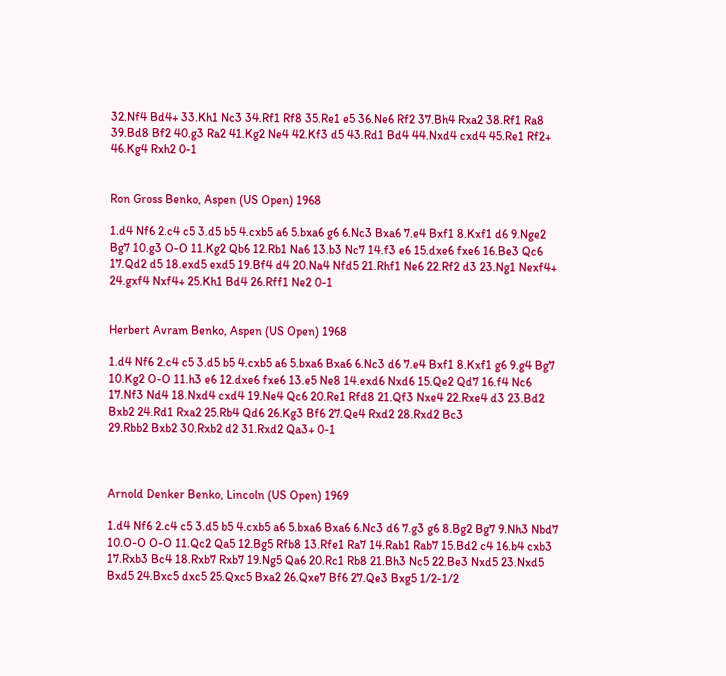32.Nf4 Bd4+ 33.Kh1 Nc3 34.Rf1 Rf8 35.Re1 e5 36.Ne6 Rf2 37.Bh4 Rxa2 38.Rf1 Ra8 39.Bd8 Bf2 40.g3 Ra2 41.Kg2 Ne4 42.Kf3 d5 43.Rd1 Bd4 44.Nxd4 cxd4 45.Re1 Rf2+ 46.Kg4 Rxh2 0-1


Ron Gross Benko, Aspen (US Open) 1968

1.d4 Nf6 2.c4 c5 3.d5 b5 4.cxb5 a6 5.bxa6 g6 6.Nc3 Bxa6 7.e4 Bxf1 8.Kxf1 d6 9.Nge2 Bg7 10.g3 O-O 11.Kg2 Qb6 12.Rb1 Na6 13.b3 Nc7 14.f3 e6 15.dxe6 fxe6 16.Be3 Qc6 17.Qd2 d5 18.exd5 exd5 19.Bf4 d4 20.Na4 Nfd5 21.Rhf1 Ne6 22.Rf2 d3 23.Ng1 Nexf4+ 24.gxf4 Nxf4+ 25.Kh1 Bd4 26.Rff1 Ne2 0-1


Herbert Avram Benko, Aspen (US Open) 1968

1.d4 Nf6 2.c4 c5 3.d5 b5 4.cxb5 a6 5.bxa6 Bxa6 6.Nc3 d6 7.e4 Bxf1 8.Kxf1 g6 9.g4 Bg7 10.Kg2 O-O 11.h3 e6 12.dxe6 fxe6 13.e5 Ne8 14.exd6 Nxd6 15.Qe2 Qd7 16.f4 Nc6 17.Nf3 Nd4 18.Nxd4 cxd4 19.Ne4 Qc6 20.Re1 Rfd8 21.Qf3 Nxe4 22.Rxe4 d3 23.Bd2 Bxb2 24.Rd1 Rxa2 25.Rb4 Qd6 26.Kg3 Bf6 27.Qe4 Rxd2 28.Rxd2 Bc3
29.Rbb2 Bxb2 30.Rxb2 d2 31.Rxd2 Qa3+ 0-1



Arnold Denker Benko, Lincoln (US Open) 1969

1.d4 Nf6 2.c4 c5 3.d5 b5 4.cxb5 a6 5.bxa6 Bxa6 6.Nc3 d6 7.g3 g6 8.Bg2 Bg7 9.Nh3 Nbd7 10.O-O O-O 11.Qc2 Qa5 12.Bg5 Rfb8 13.Rfe1 Ra7 14.Rab1 Rab7 15.Bd2 c4 16.b4 cxb3 17.Rxb3 Bc4 18.Rxb7 Rxb7 19.Ng5 Qa6 20.Rc1 Rb8 21.Bh3 Nc5 22.Be3 Nxd5 23.Nxd5 Bxd5 24.Bxc5 dxc5 25.Qxc5 Bxa2 26.Qxe7 Bf6 27.Qe3 Bxg5 1/2-1/2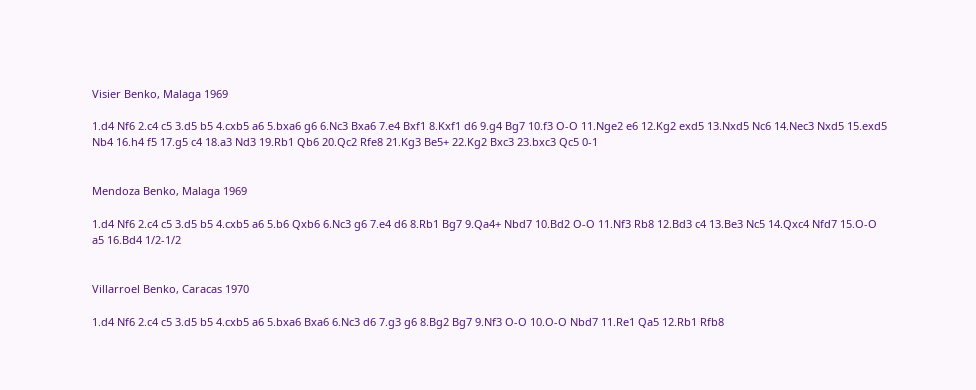Visier Benko, Malaga 1969

1.d4 Nf6 2.c4 c5 3.d5 b5 4.cxb5 a6 5.bxa6 g6 6.Nc3 Bxa6 7.e4 Bxf1 8.Kxf1 d6 9.g4 Bg7 10.f3 O-O 11.Nge2 e6 12.Kg2 exd5 13.Nxd5 Nc6 14.Nec3 Nxd5 15.exd5 Nb4 16.h4 f5 17.g5 c4 18.a3 Nd3 19.Rb1 Qb6 20.Qc2 Rfe8 21.Kg3 Be5+ 22.Kg2 Bxc3 23.bxc3 Qc5 0-1


Mendoza Benko, Malaga 1969

1.d4 Nf6 2.c4 c5 3.d5 b5 4.cxb5 a6 5.b6 Qxb6 6.Nc3 g6 7.e4 d6 8.Rb1 Bg7 9.Qa4+ Nbd7 10.Bd2 O-O 11.Nf3 Rb8 12.Bd3 c4 13.Be3 Nc5 14.Qxc4 Nfd7 15.O-O a5 16.Bd4 1/2-1/2


Villarroel Benko, Caracas 1970

1.d4 Nf6 2.c4 c5 3.d5 b5 4.cxb5 a6 5.bxa6 Bxa6 6.Nc3 d6 7.g3 g6 8.Bg2 Bg7 9.Nf3 O-O 10.O-O Nbd7 11.Re1 Qa5 12.Rb1 Rfb8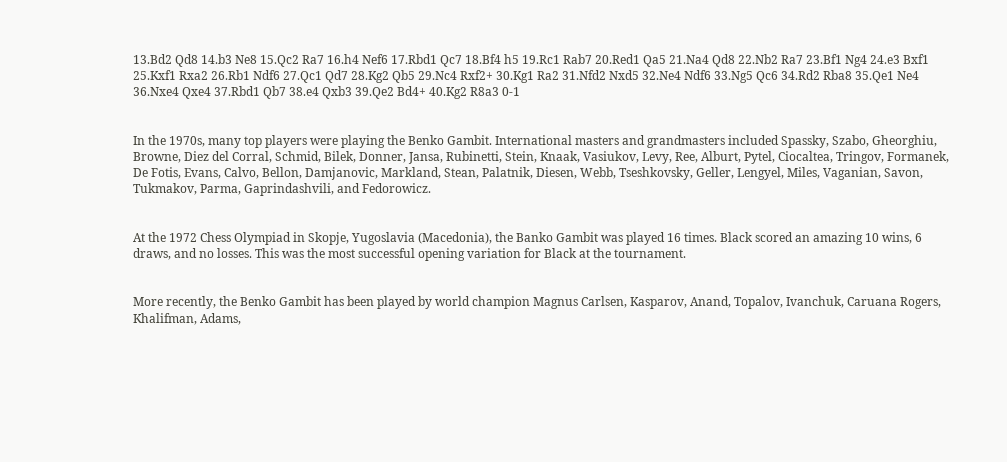13.Bd2 Qd8 14.b3 Ne8 15.Qc2 Ra7 16.h4 Nef6 17.Rbd1 Qc7 18.Bf4 h5 19.Rc1 Rab7 20.Red1 Qa5 21.Na4 Qd8 22.Nb2 Ra7 23.Bf1 Ng4 24.e3 Bxf1 25.Kxf1 Rxa2 26.Rb1 Ndf6 27.Qc1 Qd7 28.Kg2 Qb5 29.Nc4 Rxf2+ 30.Kg1 Ra2 31.Nfd2 Nxd5 32.Ne4 Ndf6 33.Ng5 Qc6 34.Rd2 Rba8 35.Qe1 Ne4 36.Nxe4 Qxe4 37.Rbd1 Qb7 38.e4 Qxb3 39.Qe2 Bd4+ 40.Kg2 R8a3 0-1


In the 1970s, many top players were playing the Benko Gambit. International masters and grandmasters included Spassky, Szabo, Gheorghiu, Browne, Diez del Corral, Schmid, Bilek, Donner, Jansa, Rubinetti, Stein, Knaak, Vasiukov, Levy, Ree, Alburt, Pytel, Ciocaltea, Tringov, Formanek, De Fotis, Evans, Calvo, Bellon, Damjanovic, Markland, Stean, Palatnik, Diesen, Webb, Tseshkovsky, Geller, Lengyel, Miles, Vaganian, Savon, Tukmakov, Parma, Gaprindashvili, and Fedorowicz.


At the 1972 Chess Olympiad in Skopje, Yugoslavia (Macedonia), the Banko Gambit was played 16 times. Black scored an amazing 10 wins, 6 draws, and no losses. This was the most successful opening variation for Black at the tournament.


More recently, the Benko Gambit has been played by world champion Magnus Carlsen, Kasparov, Anand, Topalov, Ivanchuk, Caruana Rogers, Khalifman, Adams,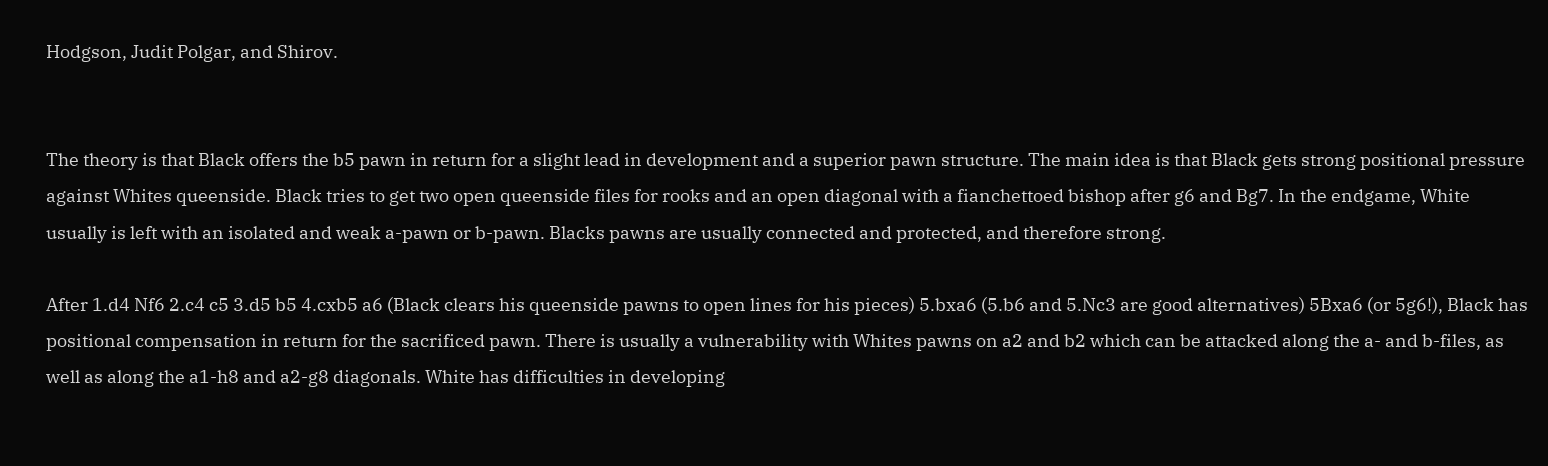Hodgson, Judit Polgar, and Shirov.


The theory is that Black offers the b5 pawn in return for a slight lead in development and a superior pawn structure. The main idea is that Black gets strong positional pressure against Whites queenside. Black tries to get two open queenside files for rooks and an open diagonal with a fianchettoed bishop after g6 and Bg7. In the endgame, White usually is left with an isolated and weak a-pawn or b-pawn. Blacks pawns are usually connected and protected, and therefore strong.

After 1.d4 Nf6 2.c4 c5 3.d5 b5 4.cxb5 a6 (Black clears his queenside pawns to open lines for his pieces) 5.bxa6 (5.b6 and 5.Nc3 are good alternatives) 5Bxa6 (or 5g6!), Black has positional compensation in return for the sacrificed pawn. There is usually a vulnerability with Whites pawns on a2 and b2 which can be attacked along the a- and b-files, as well as along the a1-h8 and a2-g8 diagonals. White has difficulties in developing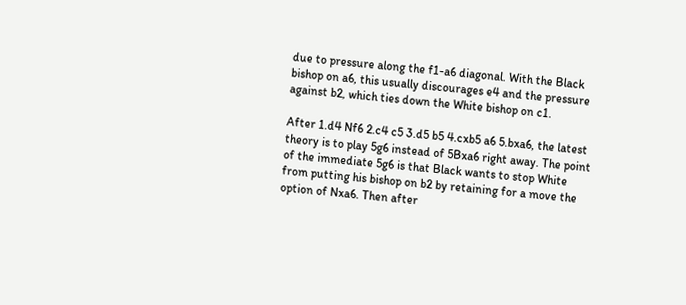due to pressure along the f1-a6 diagonal. With the Black bishop on a6, this usually discourages e4 and the pressure against b2, which ties down the White bishop on c1.

After 1.d4 Nf6 2.c4 c5 3.d5 b5 4.cxb5 a6 5.bxa6, the latest theory is to play 5g6 instead of 5Bxa6 right away. The point of the immediate 5g6 is that Black wants to stop White from putting his bishop on b2 by retaining for a move the option of Nxa6. Then after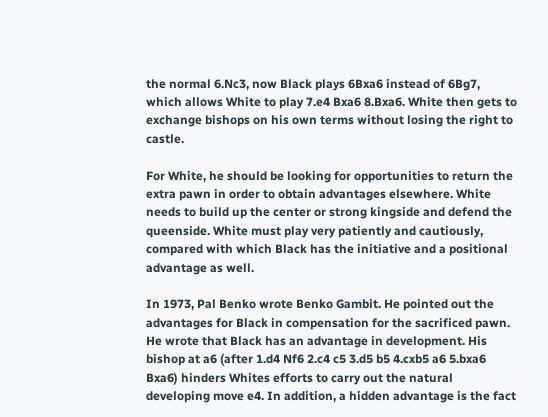the normal 6.Nc3, now Black plays 6Bxa6 instead of 6Bg7, which allows White to play 7.e4 Bxa6 8.Bxa6. White then gets to exchange bishops on his own terms without losing the right to castle.

For White, he should be looking for opportunities to return the extra pawn in order to obtain advantages elsewhere. White needs to build up the center or strong kingside and defend the queenside. White must play very patiently and cautiously, compared with which Black has the initiative and a positional advantage as well.

In 1973, Pal Benko wrote Benko Gambit. He pointed out the advantages for Black in compensation for the sacrificed pawn. He wrote that Black has an advantage in development. His bishop at a6 (after 1.d4 Nf6 2.c4 c5 3.d5 b5 4.cxb5 a6 5.bxa6 Bxa6) hinders Whites efforts to carry out the natural developing move e4. In addition, a hidden advantage is the fact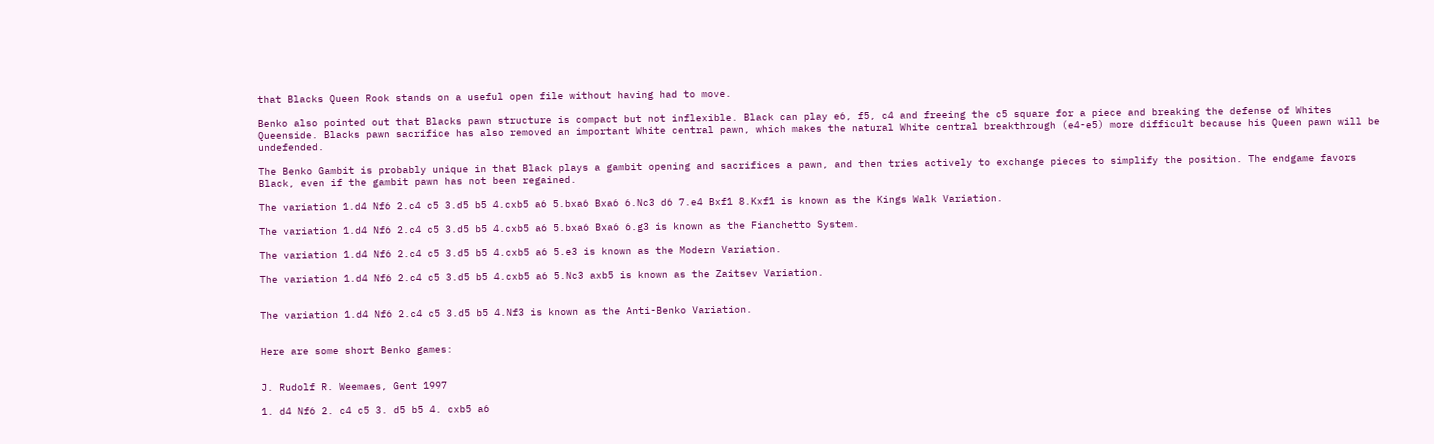that Blacks Queen Rook stands on a useful open file without having had to move.

Benko also pointed out that Blacks pawn structure is compact but not inflexible. Black can play e6, f5, c4 and freeing the c5 square for a piece and breaking the defense of Whites Queenside. Blacks pawn sacrifice has also removed an important White central pawn, which makes the natural White central breakthrough (e4-e5) more difficult because his Queen pawn will be undefended.

The Benko Gambit is probably unique in that Black plays a gambit opening and sacrifices a pawn, and then tries actively to exchange pieces to simplify the position. The endgame favors Black, even if the gambit pawn has not been regained.

The variation 1.d4 Nf6 2.c4 c5 3.d5 b5 4.cxb5 a6 5.bxa6 Bxa6 6.Nc3 d6 7.e4 Bxf1 8.Kxf1 is known as the Kings Walk Variation.

The variation 1.d4 Nf6 2.c4 c5 3.d5 b5 4.cxb5 a6 5.bxa6 Bxa6 6.g3 is known as the Fianchetto System.

The variation 1.d4 Nf6 2.c4 c5 3.d5 b5 4.cxb5 a6 5.e3 is known as the Modern Variation.

The variation 1.d4 Nf6 2.c4 c5 3.d5 b5 4.cxb5 a6 5.Nc3 axb5 is known as the Zaitsev Variation.


The variation 1.d4 Nf6 2.c4 c5 3.d5 b5 4.Nf3 is known as the Anti-Benko Variation.


Here are some short Benko games:


J. Rudolf R. Weemaes, Gent 1997

1. d4 Nf6 2. c4 c5 3. d5 b5 4. cxb5 a6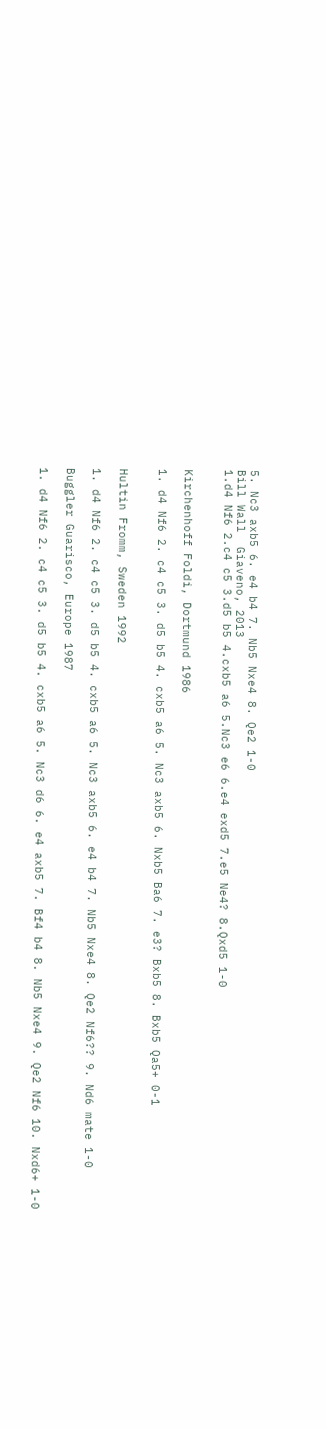5. Nc3 axb5 6. e4 b4 7. Nb5 Nxe4 8. Qe2 1-0
Bill Wall  Giaveno, 2013
1.d4 Nf6 2.c4 c5 3.d5 b5 4.cxb5 a6 5.Nc3 e6 6.e4 exd5 7.e5 Ne4? 8.Qxd5 1-0


Kirchenhoff Foldi, Dortmund 1986

1. d4 Nf6 2. c4 c5 3. d5 b5 4. cxb5 a6 5. Nc3 axb5 6. Nxb5 Ba6 7. e3? Bxb5 8. Bxb5 Qa5+ 0-1


Hultin Fromm, Sweden 1992

1. d4 Nf6 2. c4 c5 3. d5 b5 4. cxb5 a6 5. Nc3 axb5 6. e4 b4 7. Nb5 Nxe4 8. Qe2 Nf6?? 9. Nd6 mate 1-0

Buggler Guarisco, Europe 1987

1. d4 Nf6 2. c4 c5 3. d5 b5 4. cxb5 a6 5. Nc3 d6 6. e4 axb5 7. Bf4 b4 8. Nb5 Nxe4 9. Qe2 Nf6 10. Nxd6+ 1-0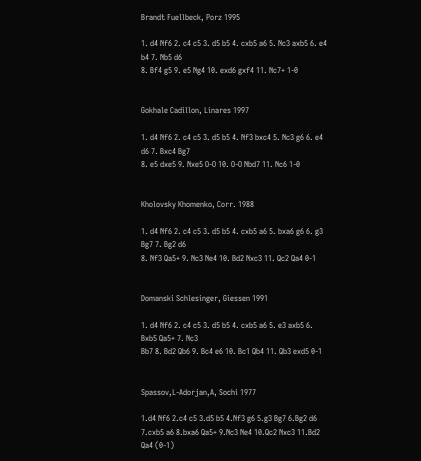Brandt Fuellbeck, Porz 1995

1. d4 Nf6 2. c4 c5 3. d5 b5 4. cxb5 a6 5. Nc3 axb5 6. e4 b4 7. Nb5 d6
8. Bf4 g5 9. e5 Ng4 10. exd6 gxf4 11. Nc7+ 1-0


Gokhale Cadillon, Linares 1997

1. d4 Nf6 2. c4 c5 3. d5 b5 4. Nf3 bxc4 5. Nc3 g6 6. e4 d6 7. Bxc4 Bg7
8. e5 dxe5 9. Nxe5 O-O 10. O-O Nbd7 11. Nc6 1-0


Kholovsky Khomenko, Corr. 1988

1. d4 Nf6 2. c4 c5 3. d5 b5 4. cxb5 a6 5. bxa6 g6 6. g3 Bg7 7. Bg2 d6
8. Nf3 Qa5+ 9. Nc3 Ne4 10. Bd2 Nxc3 11. Qc2 Qa4 0-1


Domanski Schlesinger, Giessen 1991

1. d4 Nf6 2. c4 c5 3. d5 b5 4. cxb5 a6 5. e3 axb5 6. Bxb5 Qa5+ 7. Nc3
Bb7 8. Bd2 Qb6 9. Bc4 e6 10. Bc1 Qb4 11. Qb3 exd5 0-1


Spassov,L-Adorjan,A, Sochi 1977

1.d4 Nf6 2.c4 c5 3.d5 b5 4.Nf3 g6 5.g3 Bg7 6.Bg2 d6 7.cxb5 a6 8.bxa6 Qa5+ 9.Nc3 Ne4 10.Qc2 Nxc3 11.Bd2 Qa4 (0-1)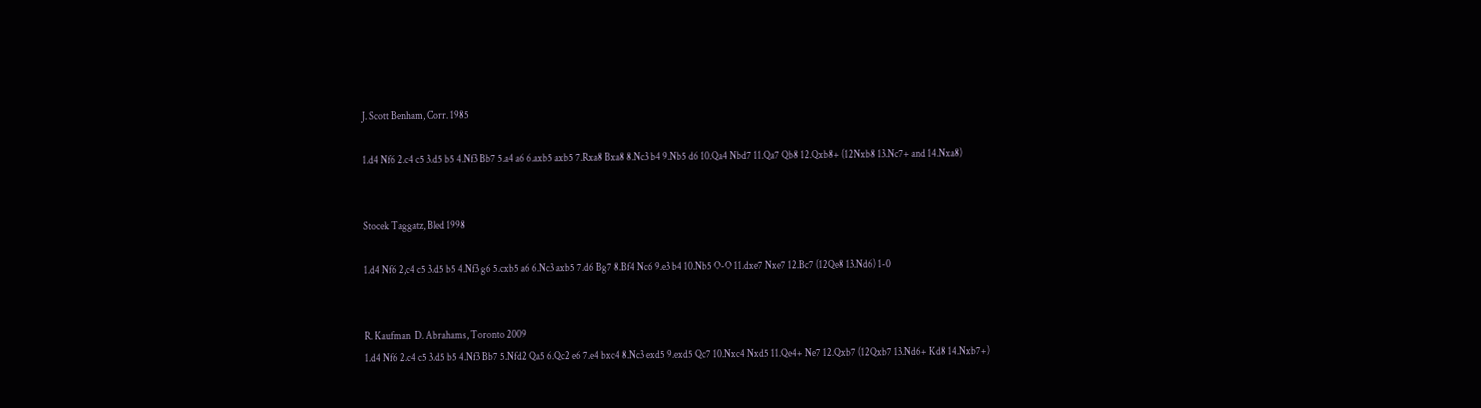J. Scott Benham, Corr. 1985

1.d4 Nf6 2.c4 c5 3.d5 b5 4.Nf3 Bb7 5.a4 a6 6.axb5 axb5 7.Rxa8 Bxa8 8.Nc3 b4 9.Nb5 d6 10.Qa4 Nbd7 11.Qa7 Qb8 12.Qxb8+ (12Nxb8 13.Nc7+ and 14.Nxa8)


Stocek Taggatz, Bled 1998

1.d4 Nf6 2,c4 c5 3.d5 b5 4.Nf3 g6 5.cxb5 a6 6.Nc3 axb5 7.d6 Bg7 8.Bf4 Nc6 9.e3 b4 10.Nb5 O-O 11.dxe7 Nxe7 12.Bc7 (12Qe8 13.Nd6) 1-0


R. Kaufman  D. Abrahams, Toronto 2009
1.d4 Nf6 2.c4 c5 3.d5 b5 4.Nf3 Bb7 5.Nfd2 Qa5 6.Qc2 e6 7.e4 bxc4 8.Nc3 exd5 9.exd5 Qc7 10.Nxc4 Nxd5 11.Qe4+ Ne7 12.Qxb7 (12Qxb7 13.Nd6+ Kd8 14.Nxb7+)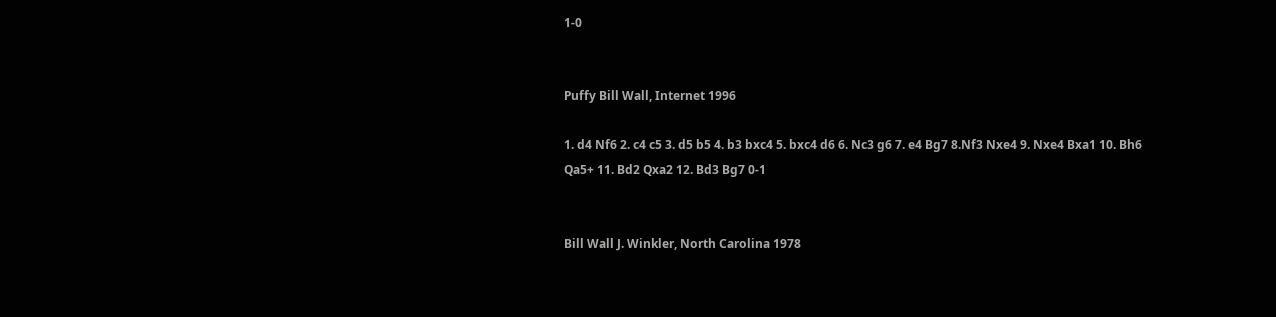1-0


Puffy Bill Wall, Internet 1996

1. d4 Nf6 2. c4 c5 3. d5 b5 4. b3 bxc4 5. bxc4 d6 6. Nc3 g6 7. e4 Bg7 8.Nf3 Nxe4 9. Nxe4 Bxa1 10. Bh6 Qa5+ 11. Bd2 Qxa2 12. Bd3 Bg7 0-1


Bill Wall J. Winkler, North Carolina 1978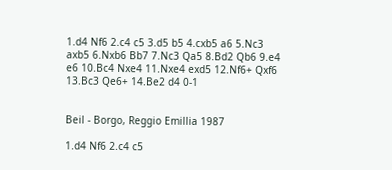1.d4 Nf6 2.c4 c5 3.d5 b5 4.cxb5 a6 5.Nc3 axb5 6.Nxb6 Bb7 7.Nc3 Qa5 8.Bd2 Qb6 9.e4 e6 10.Bc4 Nxe4 11.Nxe4 exd5 12.Nf6+ Qxf6 13.Bc3 Qe6+ 14.Be2 d4 0-1


Beil - Borgo, Reggio Emillia 1987

1.d4 Nf6 2.c4 c5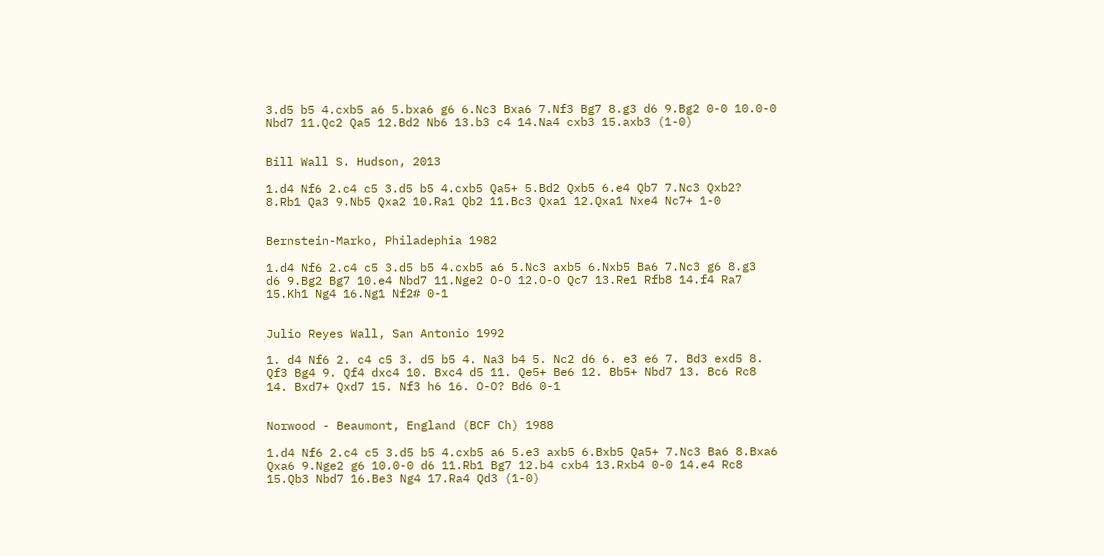3.d5 b5 4.cxb5 a6 5.bxa6 g6 6.Nc3 Bxa6 7.Nf3 Bg7 8.g3 d6 9.Bg2 0-0 10.0-0 Nbd7 11.Qc2 Qa5 12.Bd2 Nb6 13.b3 c4 14.Na4 cxb3 15.axb3 (1-0)


Bill Wall S. Hudson, 2013

1.d4 Nf6 2.c4 c5 3.d5 b5 4.cxb5 Qa5+ 5.Bd2 Qxb5 6.e4 Qb7 7.Nc3 Qxb2? 8.Rb1 Qa3 9.Nb5 Qxa2 10.Ra1 Qb2 11.Bc3 Qxa1 12.Qxa1 Nxe4 Nc7+ 1-0


Bernstein-Marko, Philadephia 1982

1.d4 Nf6 2.c4 c5 3.d5 b5 4.cxb5 a6 5.Nc3 axb5 6.Nxb5 Ba6 7.Nc3 g6 8.g3
d6 9.Bg2 Bg7 10.e4 Nbd7 11.Nge2 O-O 12.O-O Qc7 13.Re1 Rfb8 14.f4 Ra7
15.Kh1 Ng4 16.Ng1 Nf2# 0-1


Julio Reyes Wall, San Antonio 1992

1. d4 Nf6 2. c4 c5 3. d5 b5 4. Na3 b4 5. Nc2 d6 6. e3 e6 7. Bd3 exd5 8. Qf3 Bg4 9. Qf4 dxc4 10. Bxc4 d5 11. Qe5+ Be6 12. Bb5+ Nbd7 13. Bc6 Rc8 14. Bxd7+ Qxd7 15. Nf3 h6 16. O-O? Bd6 0-1


Norwood - Beaumont, England (BCF Ch) 1988

1.d4 Nf6 2.c4 c5 3.d5 b5 4.cxb5 a6 5.e3 axb5 6.Bxb5 Qa5+ 7.Nc3 Ba6 8.Bxa6 Qxa6 9.Nge2 g6 10.0-0 d6 11.Rb1 Bg7 12.b4 cxb4 13.Rxb4 0-0 14.e4 Rc8 15.Qb3 Nbd7 16.Be3 Ng4 17.Ra4 Qd3 (1-0)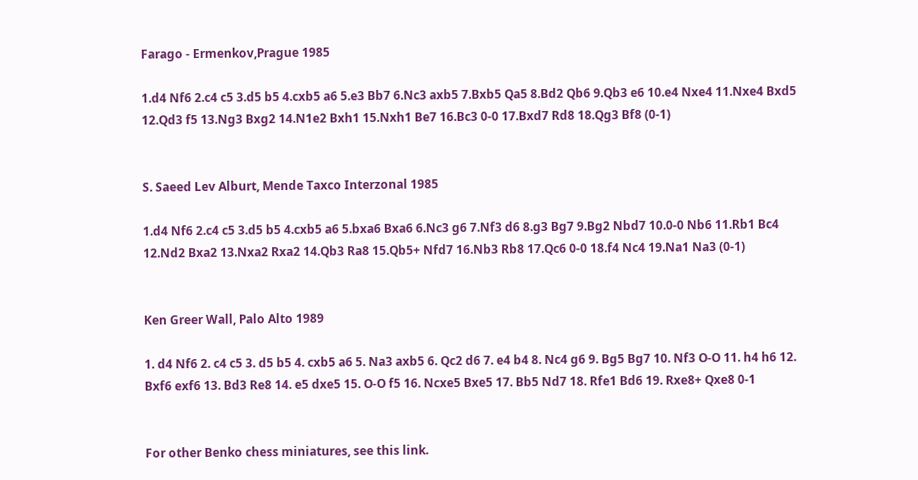Farago - Ermenkov,Prague 1985

1.d4 Nf6 2.c4 c5 3.d5 b5 4.cxb5 a6 5.e3 Bb7 6.Nc3 axb5 7.Bxb5 Qa5 8.Bd2 Qb6 9.Qb3 e6 10.e4 Nxe4 11.Nxe4 Bxd5 12.Qd3 f5 13.Ng3 Bxg2 14.N1e2 Bxh1 15.Nxh1 Be7 16.Bc3 0-0 17.Bxd7 Rd8 18.Qg3 Bf8 (0-1)


S. Saeed Lev Alburt, Mende Taxco Interzonal 1985

1.d4 Nf6 2.c4 c5 3.d5 b5 4.cxb5 a6 5.bxa6 Bxa6 6.Nc3 g6 7.Nf3 d6 8.g3 Bg7 9.Bg2 Nbd7 10.0-0 Nb6 11.Rb1 Bc4 12.Nd2 Bxa2 13.Nxa2 Rxa2 14.Qb3 Ra8 15.Qb5+ Nfd7 16.Nb3 Rb8 17.Qc6 0-0 18.f4 Nc4 19.Na1 Na3 (0-1)


Ken Greer Wall, Palo Alto 1989

1. d4 Nf6 2. c4 c5 3. d5 b5 4. cxb5 a6 5. Na3 axb5 6. Qc2 d6 7. e4 b4 8. Nc4 g6 9. Bg5 Bg7 10. Nf3 O-O 11. h4 h6 12. Bxf6 exf6 13. Bd3 Re8 14. e5 dxe5 15. O-O f5 16. Ncxe5 Bxe5 17. Bb5 Nd7 18. Rfe1 Bd6 19. Rxe8+ Qxe8 0-1


For other Benko chess miniatures, see this link.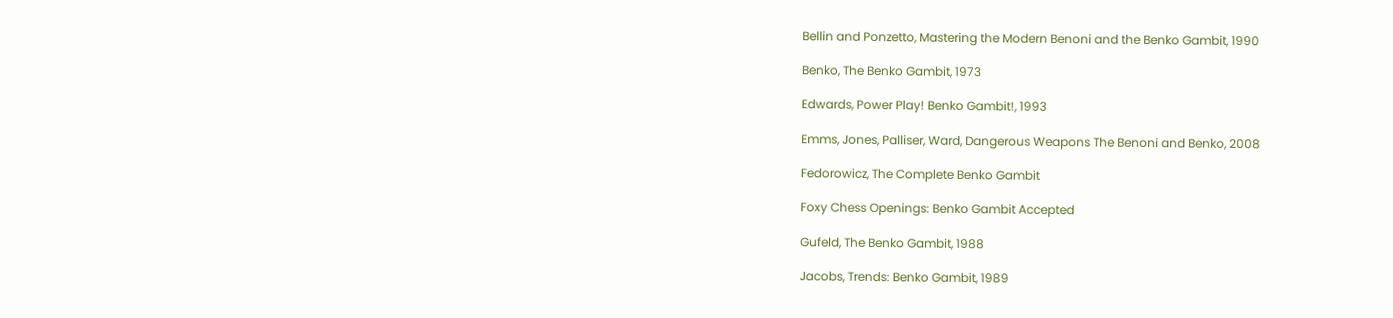Bellin and Ponzetto, Mastering the Modern Benoni and the Benko Gambit, 1990

Benko, The Benko Gambit, 1973

Edwards, Power Play! Benko Gambit!, 1993

Emms, Jones, Palliser, Ward, Dangerous Weapons The Benoni and Benko, 2008

Fedorowicz, The Complete Benko Gambit

Foxy Chess Openings: Benko Gambit Accepted

Gufeld, The Benko Gambit, 1988

Jacobs, Trends: Benko Gambit, 1989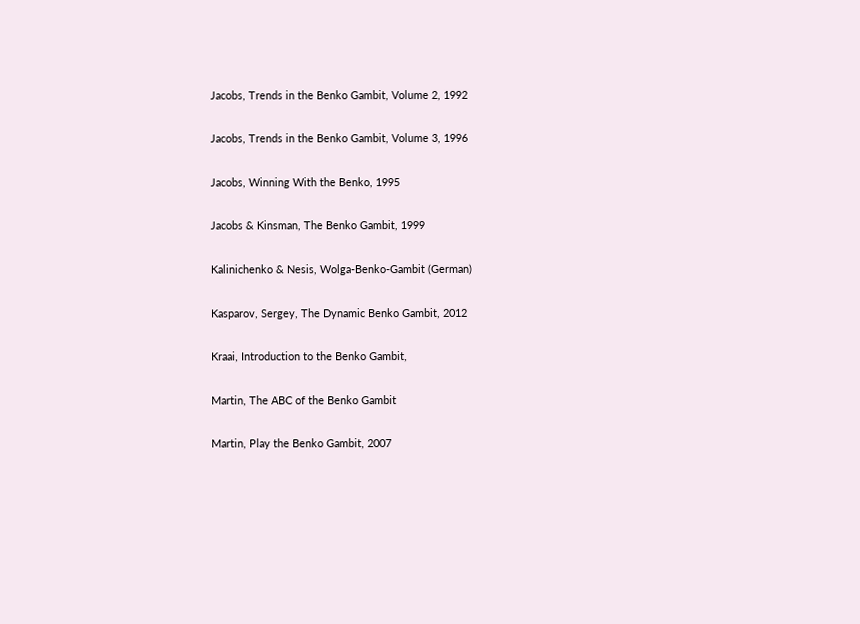Jacobs, Trends in the Benko Gambit, Volume 2, 1992

Jacobs, Trends in the Benko Gambit, Volume 3, 1996

Jacobs, Winning With the Benko, 1995

Jacobs & Kinsman, The Benko Gambit, 1999

Kalinichenko & Nesis, Wolga-Benko-Gambit (German)

Kasparov, Sergey, The Dynamic Benko Gambit, 2012

Kraai, Introduction to the Benko Gambit,

Martin, The ABC of the Benko Gambit

Martin, Play the Benko Gambit, 2007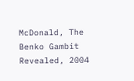McDonald, The Benko Gambit Revealed, 2004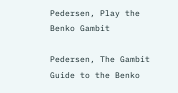Pedersen, Play the Benko Gambit

Pedersen, The Gambit Guide to the Benko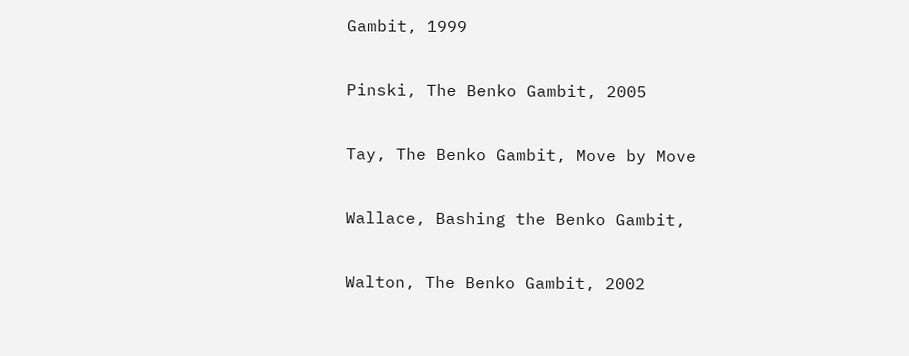Gambit, 1999

Pinski, The Benko Gambit, 2005

Tay, The Benko Gambit, Move by Move

Wallace, Bashing the Benko Gambit,

Walton, The Benko Gambit, 2002